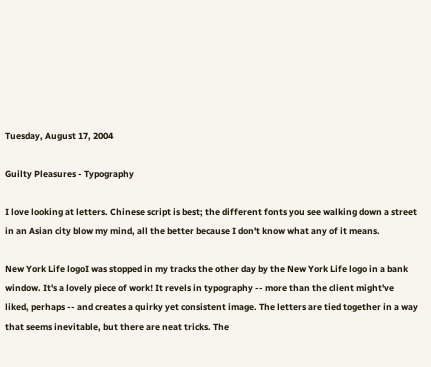Tuesday, August 17, 2004

Guilty Pleasures - Typography

I love looking at letters. Chinese script is best; the different fonts you see walking down a street in an Asian city blow my mind, all the better because I don't know what any of it means.

New York Life logoI was stopped in my tracks the other day by the New York Life logo in a bank window. It's a lovely piece of work! It revels in typography -- more than the client might've liked, perhaps -- and creates a quirky yet consistent image. The letters are tied together in a way that seems inevitable, but there are neat tricks. The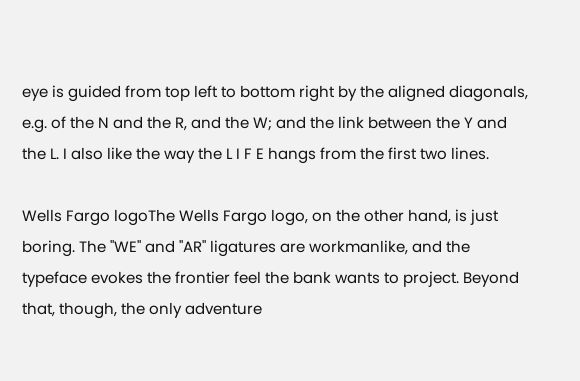eye is guided from top left to bottom right by the aligned diagonals, e.g. of the N and the R, and the W; and the link between the Y and the L. I also like the way the L I F E hangs from the first two lines.

Wells Fargo logoThe Wells Fargo logo, on the other hand, is just boring. The "WE" and "AR" ligatures are workmanlike, and the typeface evokes the frontier feel the bank wants to project. Beyond that, though, the only adventure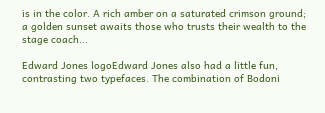is in the color. A rich amber on a saturated crimson ground; a golden sunset awaits those who trusts their wealth to the stage coach...

Edward Jones logoEdward Jones also had a little fun, contrasting two typefaces. The combination of Bodoni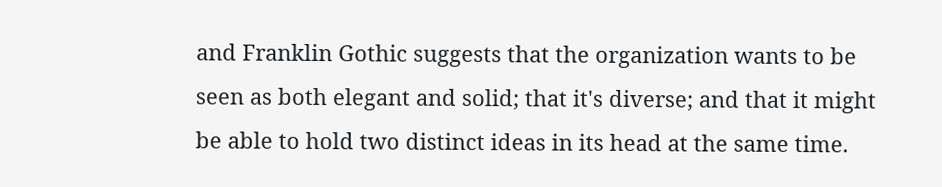and Franklin Gothic suggests that the organization wants to be seen as both elegant and solid; that it's diverse; and that it might be able to hold two distinct ideas in its head at the same time.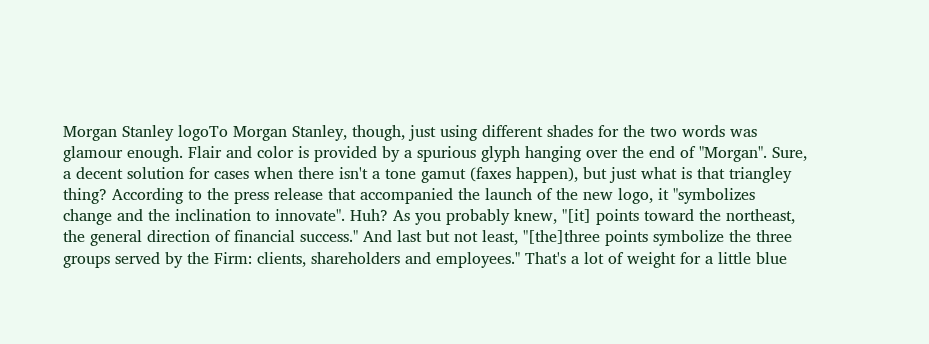Morgan Stanley logoTo Morgan Stanley, though, just using different shades for the two words was glamour enough. Flair and color is provided by a spurious glyph hanging over the end of "Morgan". Sure, a decent solution for cases when there isn't a tone gamut (faxes happen), but just what is that triangley thing? According to the press release that accompanied the launch of the new logo, it "symbolizes change and the inclination to innovate". Huh? As you probably knew, "[it] points toward the northeast, the general direction of financial success." And last but not least, "[the]three points symbolize the three groups served by the Firm: clients, shareholders and employees." That's a lot of weight for a little blue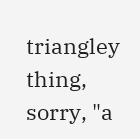triangley thing, sorry, "a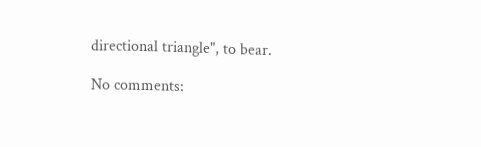directional triangle", to bear.

No comments: